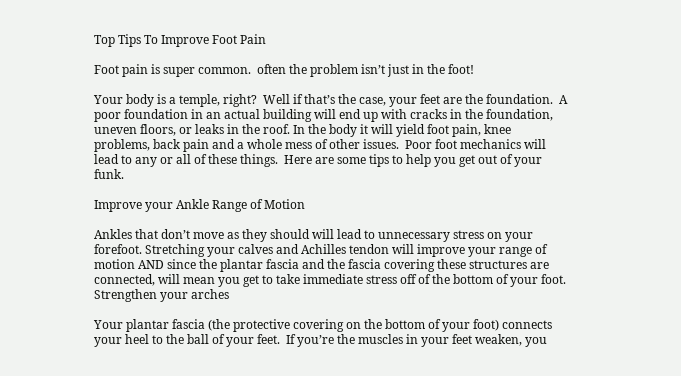Top Tips To Improve Foot Pain

Foot pain is super common.  often the problem isn’t just in the foot!

Your body is a temple, right?  Well if that’s the case, your feet are the foundation.  A poor foundation in an actual building will end up with cracks in the foundation, uneven floors, or leaks in the roof. In the body it will yield foot pain, knee problems, back pain and a whole mess of other issues.  Poor foot mechanics will lead to any or all of these things.  Here are some tips to help you get out of your funk.

Improve your Ankle Range of Motion

Ankles that don’t move as they should will lead to unnecessary stress on your forefoot. Stretching your calves and Achilles tendon will improve your range of motion AND since the plantar fascia and the fascia covering these structures are connected, will mean you get to take immediate stress off of the bottom of your foot.
Strengthen your arches

Your plantar fascia (the protective covering on the bottom of your foot) connects your heel to the ball of your feet.  If you’re the muscles in your feet weaken, you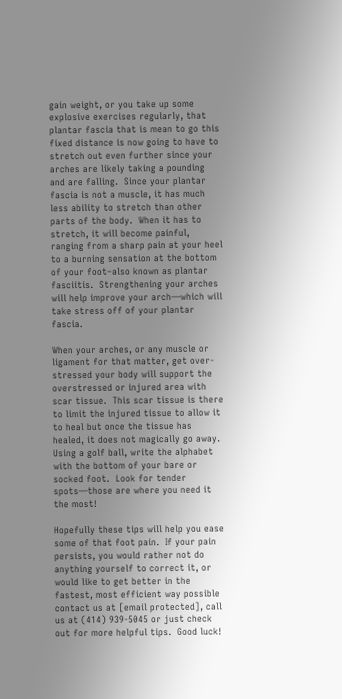gain weight, or you take up some explosive exercises regularly, that plantar fascia that is mean to go this fixed distance is now going to have to stretch out even further since your arches are likely taking a pounding and are falling.  Since your plantar fascia is not a muscle, it has much less ability to stretch than other parts of the body.  When it has to stretch, it will become painful, ranging from a sharp pain at your heel to a burning sensation at the bottom of your foot–also known as plantar fasciitis.  Strengthening your arches will help improve your arch—which will take stress off of your plantar fascia.

When your arches, or any muscle or ligament for that matter, get over-stressed your body will support the overstressed or injured area with scar tissue.  This scar tissue is there to limit the injured tissue to allow it to heal but once the tissue has healed, it does not magically go away. Using a golf ball, write the alphabet with the bottom of your bare or socked foot.  Look for tender spots—those are where you need it the most!

Hopefully these tips will help you ease some of that foot pain.  If your pain persists, you would rather not do anything yourself to correct it, or would like to get better in the fastest, most efficient way possible contact us at [email protected], call us at (414) 939-5045 or just check out for more helpful tips.  Good luck!